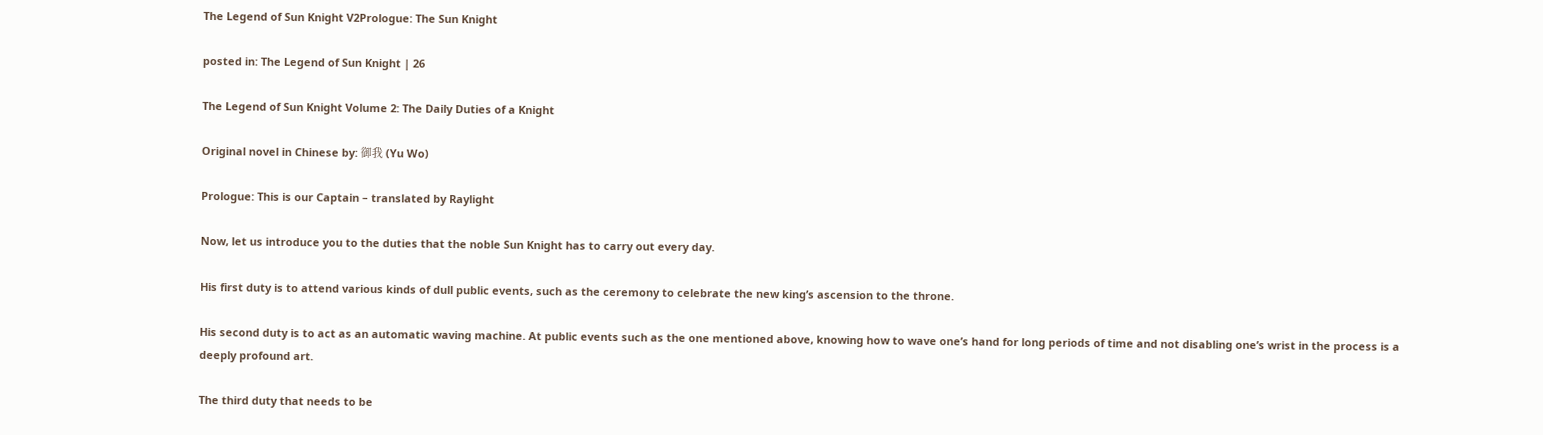The Legend of Sun Knight V2Prologue: The Sun Knight

posted in: The Legend of Sun Knight | 26

The Legend of Sun Knight Volume 2: The Daily Duties of a Knight

Original novel in Chinese by: 御我 (Yu Wo)

Prologue: This is our Captain – translated by Raylight

Now, let us introduce you to the duties that the noble Sun Knight has to carry out every day.

His first duty is to attend various kinds of dull public events, such as the ceremony to celebrate the new king’s ascension to the throne.

His second duty is to act as an automatic waving machine. At public events such as the one mentioned above, knowing how to wave one’s hand for long periods of time and not disabling one’s wrist in the process is a deeply profound art.

The third duty that needs to be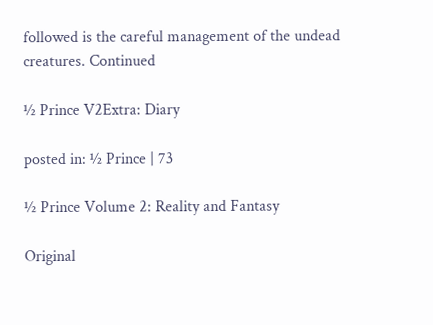followed is the careful management of the undead creatures. Continued

½ Prince V2Extra: Diary

posted in: ½ Prince | 73

½ Prince Volume 2: Reality and Fantasy

Original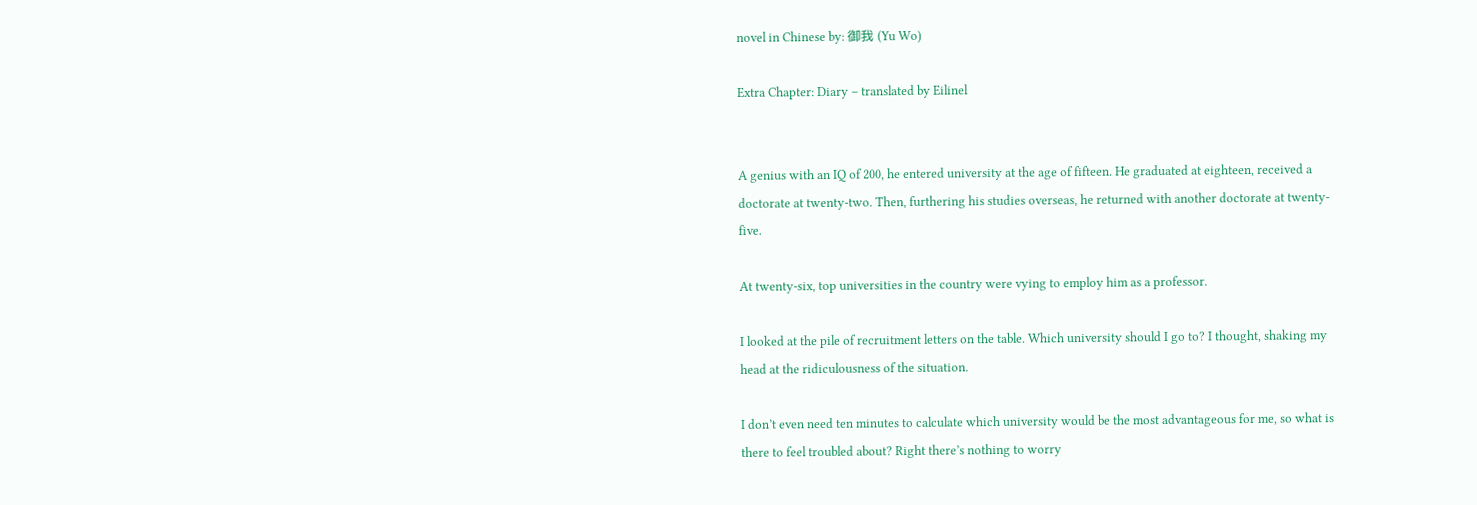novel in Chinese by: 御我 (Yu Wo)

Extra Chapter: Diary – translated by Eilinel


A genius with an IQ of 200, he entered university at the age of fifteen. He graduated at eighteen, received a doctorate at twenty-two. Then, furthering his studies overseas, he returned with another doctorate at twenty-five.

At twenty-six, top universities in the country were vying to employ him as a professor.

I looked at the pile of recruitment letters on the table. Which university should I go to? I thought, shaking my head at the ridiculousness of the situation.

I don’t even need ten minutes to calculate which university would be the most advantageous for me, so what is there to feel troubled about? Right there’s nothing to worry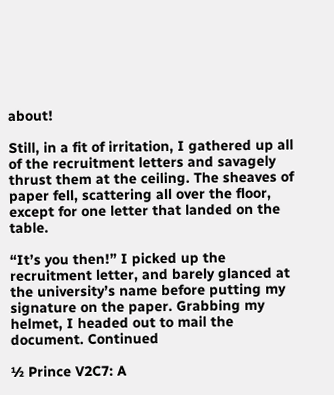about!

Still, in a fit of irritation, I gathered up all of the recruitment letters and savagely thrust them at the ceiling. The sheaves of paper fell, scattering all over the floor, except for one letter that landed on the table.

“It’s you then!” I picked up the recruitment letter, and barely glanced at the university’s name before putting my signature on the paper. Grabbing my helmet, I headed out to mail the document. Continued

½ Prince V2C7: A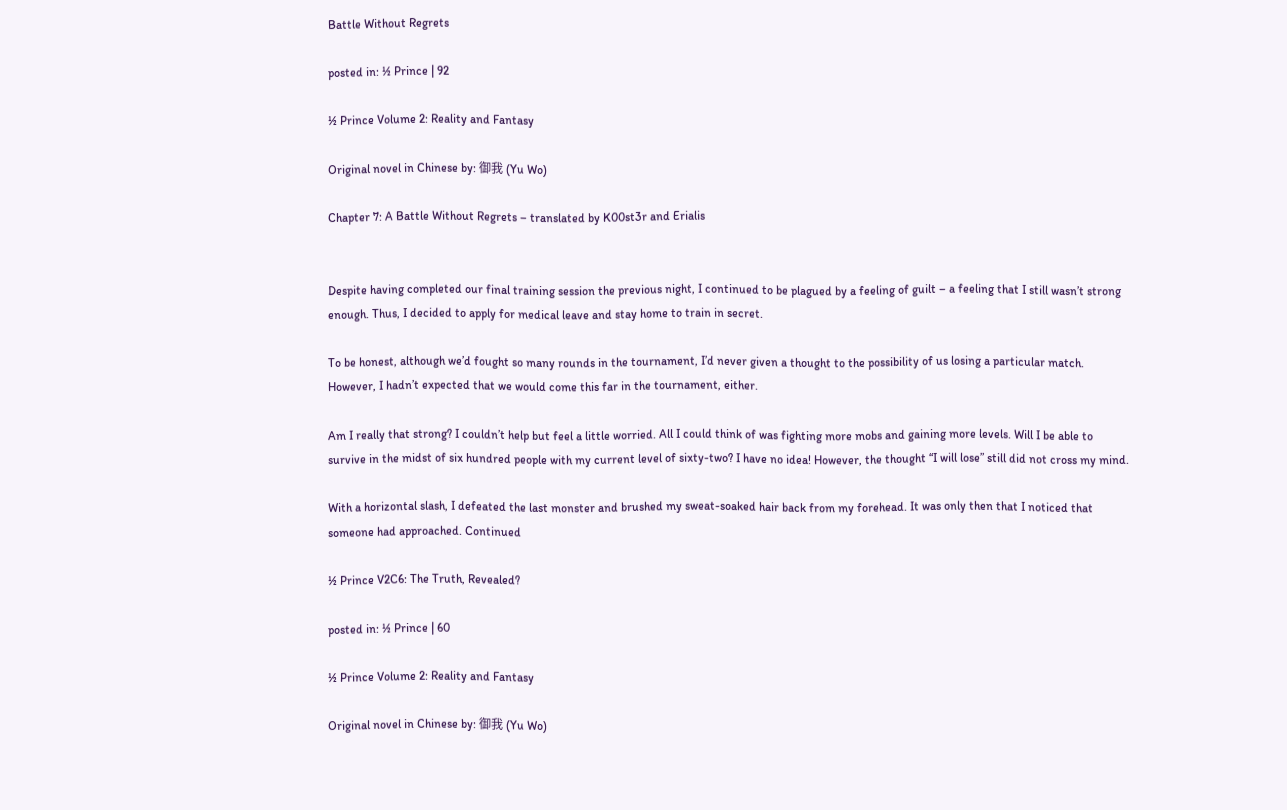Battle Without Regrets

posted in: ½ Prince | 92

½ Prince Volume 2: Reality and Fantasy

Original novel in Chinese by: 御我 (Yu Wo)

Chapter 7: A Battle Without Regrets – translated by K00st3r and Erialis


Despite having completed our final training session the previous night, I continued to be plagued by a feeling of guilt – a feeling that I still wasn’t strong enough. Thus, I decided to apply for medical leave and stay home to train in secret.

To be honest, although we’d fought so many rounds in the tournament, I’d never given a thought to the possibility of us losing a particular match. However, I hadn’t expected that we would come this far in the tournament, either.

Am I really that strong? I couldn’t help but feel a little worried. All I could think of was fighting more mobs and gaining more levels. Will I be able to survive in the midst of six hundred people with my current level of sixty-two? I have no idea! However, the thought “I will lose” still did not cross my mind.

With a horizontal slash, I defeated the last monster and brushed my sweat-soaked hair back from my forehead. It was only then that I noticed that someone had approached. Continued

½ Prince V2C6: The Truth, Revealed?

posted in: ½ Prince | 60

½ Prince Volume 2: Reality and Fantasy

Original novel in Chinese by: 御我 (Yu Wo)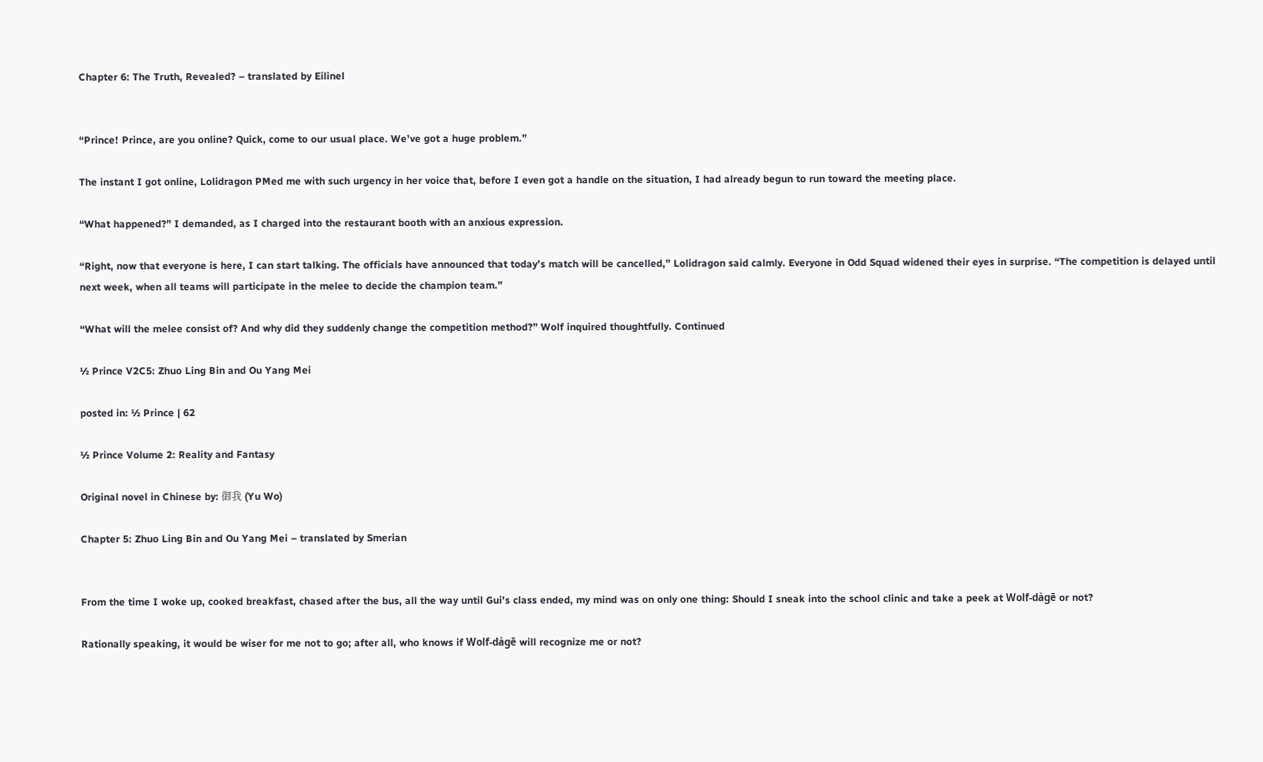Chapter 6: The Truth, Revealed? – translated by Eilinel


“Prince! Prince, are you online? Quick, come to our usual place. We’ve got a huge problem.”

The instant I got online, Lolidragon PMed me with such urgency in her voice that, before I even got a handle on the situation, I had already begun to run toward the meeting place.

“What happened?” I demanded, as I charged into the restaurant booth with an anxious expression.

“Right, now that everyone is here, I can start talking. The officials have announced that today’s match will be cancelled,” Lolidragon said calmly. Everyone in Odd Squad widened their eyes in surprise. “The competition is delayed until next week, when all teams will participate in the melee to decide the champion team.”

“What will the melee consist of? And why did they suddenly change the competition method?” Wolf inquired thoughtfully. Continued

½ Prince V2C5: Zhuo Ling Bin and Ou Yang Mei

posted in: ½ Prince | 62

½ Prince Volume 2: Reality and Fantasy

Original novel in Chinese by: 御我 (Yu Wo)

Chapter 5: Zhuo Ling Bin and Ou Yang Mei – translated by Smerian


From the time I woke up, cooked breakfast, chased after the bus, all the way until Gui’s class ended, my mind was on only one thing: Should I sneak into the school clinic and take a peek at Wolf-dàgē or not?

Rationally speaking, it would be wiser for me not to go; after all, who knows if Wolf-dàgē will recognize me or not?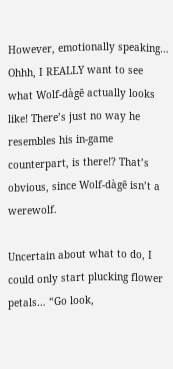However, emotionally speaking… Ohhh, I REALLY want to see what Wolf-dàgē actually looks like! There’s just no way he resembles his in-game counterpart, is there!? That’s obvious, since Wolf-dàgē isn’t a werewolf.

Uncertain about what to do, I could only start plucking flower petals… “Go look,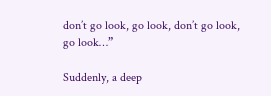don’t go look, go look, don’t go look, go look…”

Suddenly, a deep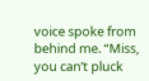voice spoke from behind me. “Miss, you can’t pluck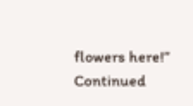flowers here!” Continued